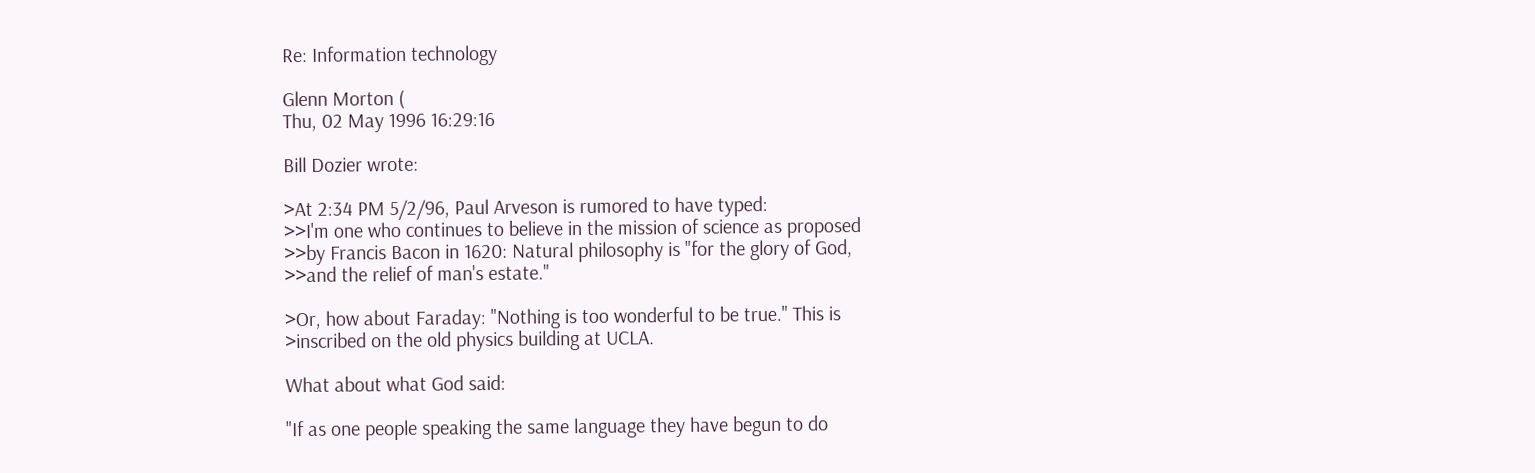Re: Information technology

Glenn Morton (
Thu, 02 May 1996 16:29:16

Bill Dozier wrote:

>At 2:34 PM 5/2/96, Paul Arveson is rumored to have typed:
>>I'm one who continues to believe in the mission of science as proposed
>>by Francis Bacon in 1620: Natural philosophy is "for the glory of God,
>>and the relief of man's estate."

>Or, how about Faraday: "Nothing is too wonderful to be true." This is
>inscribed on the old physics building at UCLA.

What about what God said:

"If as one people speaking the same language they have begun to do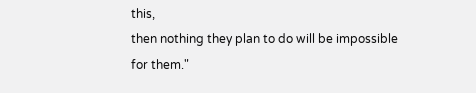this,
then nothing they plan to do will be impossible for them."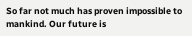So far not much has proven impossible to mankind. Our future is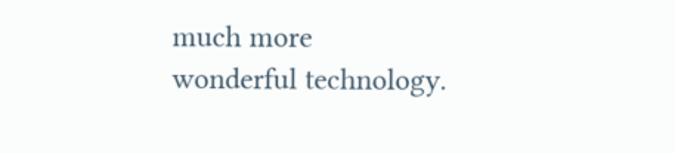much more
wonderful technology.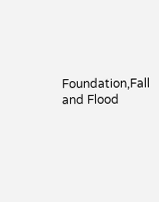Foundation,Fall and Flood